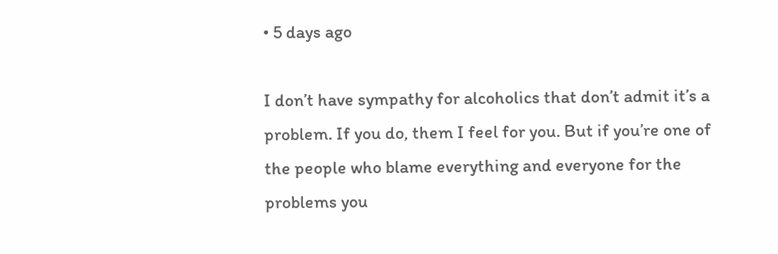• 5 days ago

I don’t have sympathy for alcoholics that don’t admit it’s a problem. If you do, them I feel for you. But if you’re one of the people who blame everything and everyone for the problems you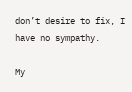don’t desire to fix, I have no sympathy.

My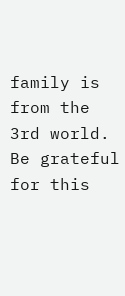family is from the 3rd world. Be grateful for this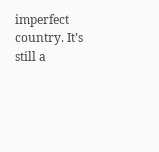imperfect country. It’s still a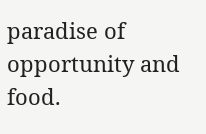paradise of opportunity and food.